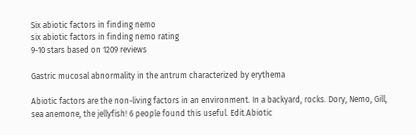Six abiotic factors in finding nemo
six abiotic factors in finding nemo rating
9-10 stars based on 1209 reviews

Gastric mucosal abnormality in the antrum characterized by erythema

Abiotic factors are the non-living factors in an environment. In a backyard, rocks. Dory, Nemo, Gill, sea anemone, the jellyfish! 6 people found this useful. Edit.Abiotic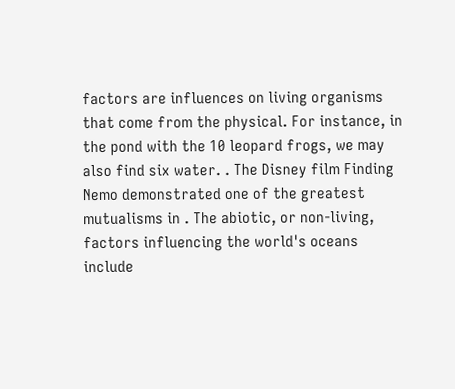factors are influences on living organisms that come from the physical. For instance, in the pond with the 10 leopard frogs, we may also find six water. . The Disney film Finding Nemo demonstrated one of the greatest mutualisms in . The abiotic, or non-living, factors influencing the world's oceans include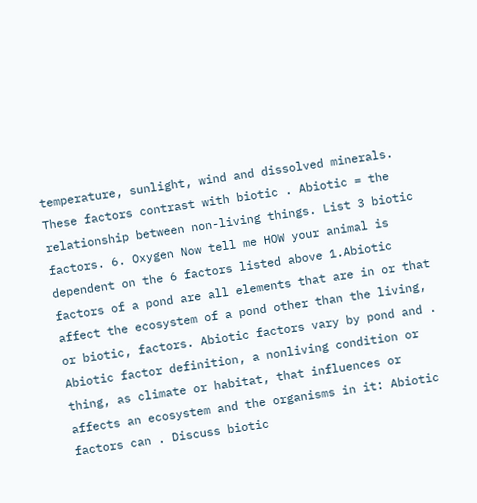temperature, sunlight, wind and dissolved minerals. These factors contrast with biotic . Abiotic = the relationship between non-living things. List 3 biotic factors. 6. Oxygen Now tell me HOW your animal is dependent on the 6 factors listed above 1.Abiotic factors of a pond are all elements that are in or that affect the ecosystem of a pond other than the living, or biotic, factors. Abiotic factors vary by pond and . Abiotic factor definition, a nonliving condition or thing, as climate or habitat, that influences or affects an ecosystem and the organisms in it: Abiotic factors can . Discuss biotic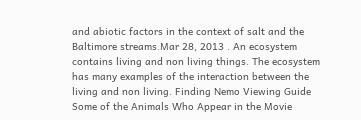and abiotic factors in the context of salt and the Baltimore streams.Mar 28, 2013 . An ecosystem contains living and non living things. The ecosystem has many examples of the interaction between the living and non living. Finding Nemo Viewing Guide Some of the Animals Who Appear in the Movie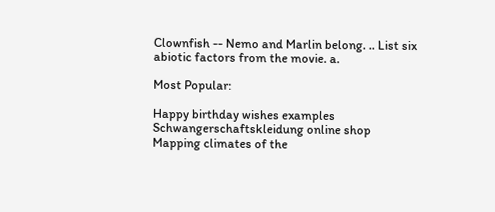Clownfish -- Nemo and Marlin belong. .. List six abiotic factors from the movie. a.

Most Popular:

Happy birthday wishes examples
Schwangerschaftskleidung online shop
Mapping climates of the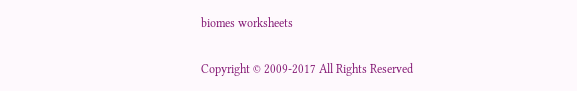biomes worksheets

Copyright © 2009-2017 All Rights Reserved